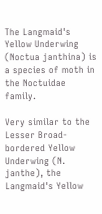The Langmaid's Yellow Underwing (Noctua janthina) is a species of moth in the Noctuidae family.

Very similar to the Lesser Broad-bordered Yellow Underwing (N. janthe), the Langmaid's Yellow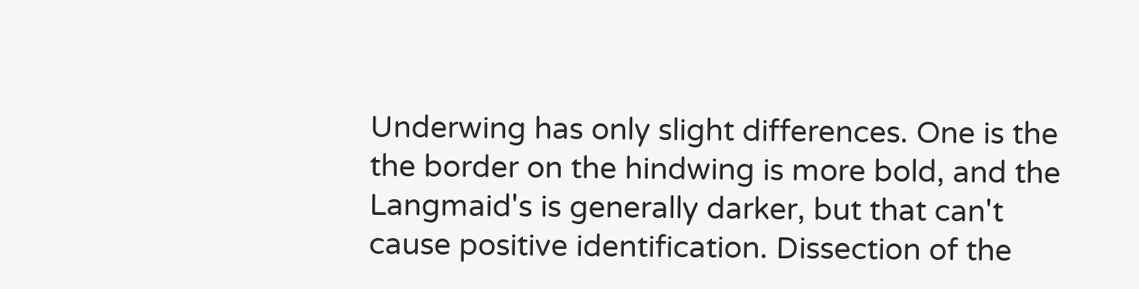Underwing has only slight differences. One is the the border on the hindwing is more bold, and the Langmaid's is generally darker, but that can't cause positive identification. Dissection of the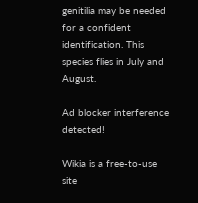genitilia may be needed for a confident identification. This species flies in July and August.

Ad blocker interference detected!

Wikia is a free-to-use site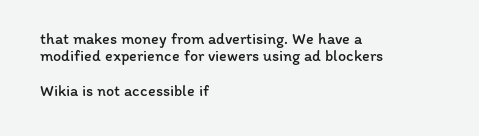that makes money from advertising. We have a modified experience for viewers using ad blockers

Wikia is not accessible if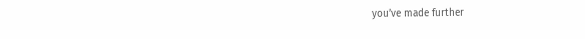you’ve made further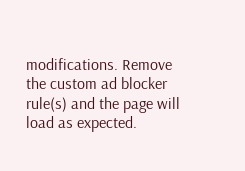modifications. Remove the custom ad blocker rule(s) and the page will load as expected.